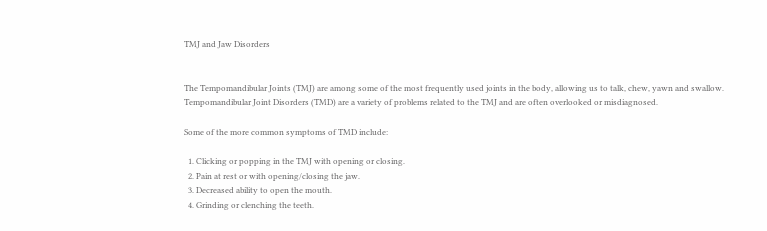TMJ and Jaw Disorders


The Tempomandibular Joints (TMJ) are among some of the most frequently used joints in the body, allowing us to talk, chew, yawn and swallow. Tempomandibular Joint Disorders (TMD) are a variety of problems related to the TMJ and are often overlooked or misdiagnosed.

Some of the more common symptoms of TMD include:

  1. Clicking or popping in the TMJ with opening or closing.
  2. Pain at rest or with opening/closing the jaw.
  3. Decreased ability to open the mouth.
  4. Grinding or clenching the teeth.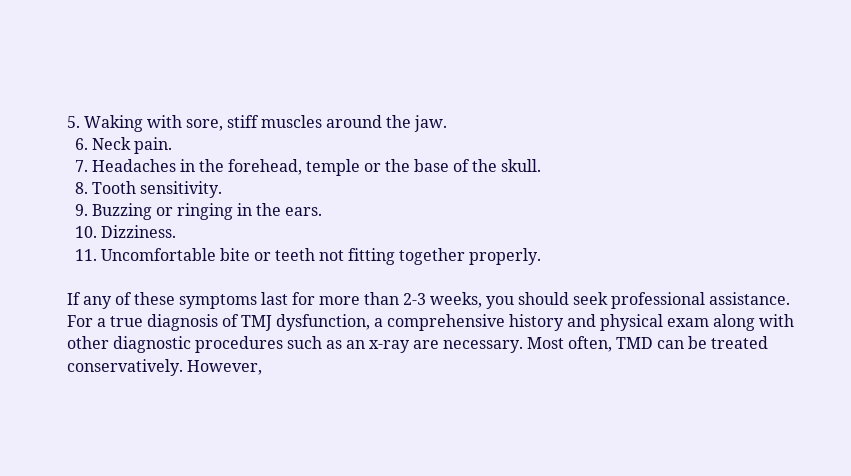5. Waking with sore, stiff muscles around the jaw.
  6. Neck pain.
  7. Headaches in the forehead, temple or the base of the skull.
  8. Tooth sensitivity.
  9. Buzzing or ringing in the ears.
  10. Dizziness.
  11. Uncomfortable bite or teeth not fitting together properly.

If any of these symptoms last for more than 2-3 weeks, you should seek professional assistance. For a true diagnosis of TMJ dysfunction, a comprehensive history and physical exam along with other diagnostic procedures such as an x-ray are necessary. Most often, TMD can be treated conservatively. However,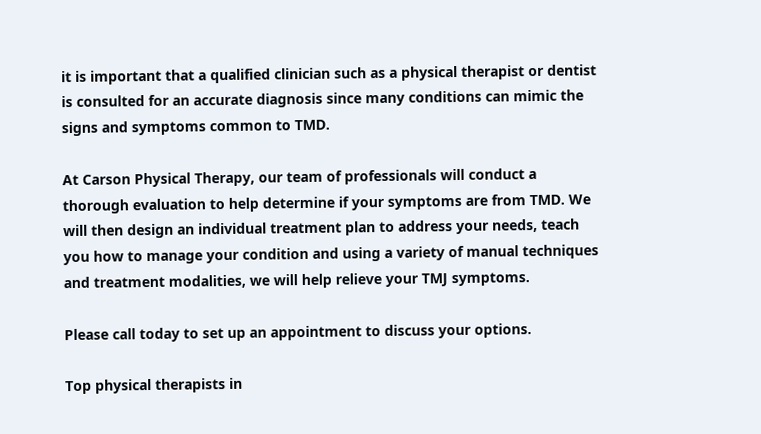it is important that a qualified clinician such as a physical therapist or dentist is consulted for an accurate diagnosis since many conditions can mimic the signs and symptoms common to TMD.

At Carson Physical Therapy, our team of professionals will conduct a thorough evaluation to help determine if your symptoms are from TMD. We will then design an individual treatment plan to address your needs, teach you how to manage your condition and using a variety of manual techniques and treatment modalities, we will help relieve your TMJ symptoms.

Please call today to set up an appointment to discuss your options.

Top physical therapists in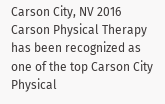Carson City, NV 2016
Carson Physical Therapy has been recognized as one of the top Carson City Physical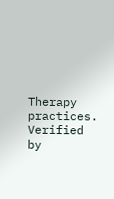Therapy practices.
Verified by